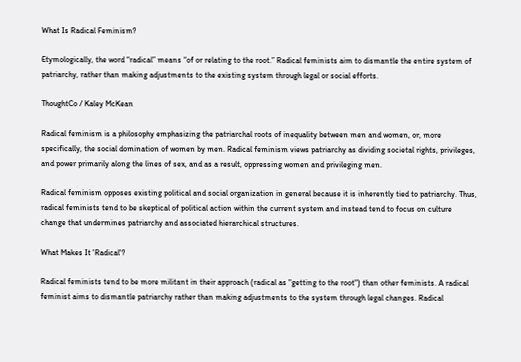What Is Radical Feminism?

Etymologically, the word “radical” means “of or relating to the root.” Radical feminists aim to dismantle the entire system of patriarchy, rather than making adjustments to the existing system through legal or social efforts.

ThoughtCo / Kaley McKean

Radical feminism is a philosophy emphasizing the patriarchal roots of inequality between men and women, or, more specifically, the social domination of women by men. Radical feminism views patriarchy as dividing societal rights, privileges, and power primarily along the lines of sex, and as a result, oppressing women and privileging men.

Radical feminism opposes existing political and social organization in general because it is inherently tied to patriarchy. Thus, radical feminists tend to be skeptical of political action within the current system and instead tend to focus on culture change that undermines patriarchy and associated hierarchical structures.

What Makes It 'Radical'?

Radical feminists tend to be more militant in their approach (radical as "getting to the root") than other feminists. A radical feminist aims to dismantle patriarchy rather than making adjustments to the system through legal changes. Radical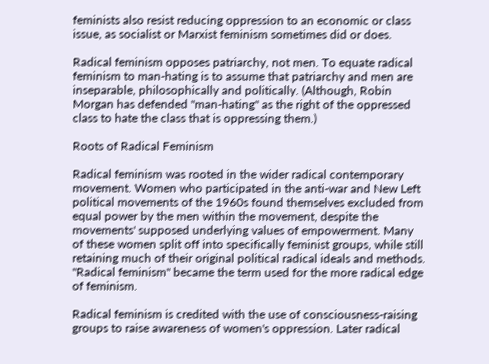feminists also resist reducing oppression to an economic or class issue, as socialist or Marxist feminism sometimes did or does.

Radical feminism opposes patriarchy, not men. To equate radical feminism to man-hating is to assume that patriarchy and men are inseparable, philosophically and politically. (Although, Robin Morgan has defended "man-hating" as the right of the oppressed class to hate the class that is oppressing them.)

Roots of Radical Feminism

Radical feminism was rooted in the wider radical contemporary movement. Women who participated in the anti-war and New Left political movements of the 1960s found themselves excluded from equal power by the men within the movement, despite the movements' supposed underlying values of empowerment. Many of these women split off into specifically feminist groups, while still retaining much of their original political radical ideals and methods. "Radical feminism" became the term used for the more radical edge of feminism.

Radical feminism is credited with the use of consciousness-raising groups to raise awareness of women's oppression. Later radical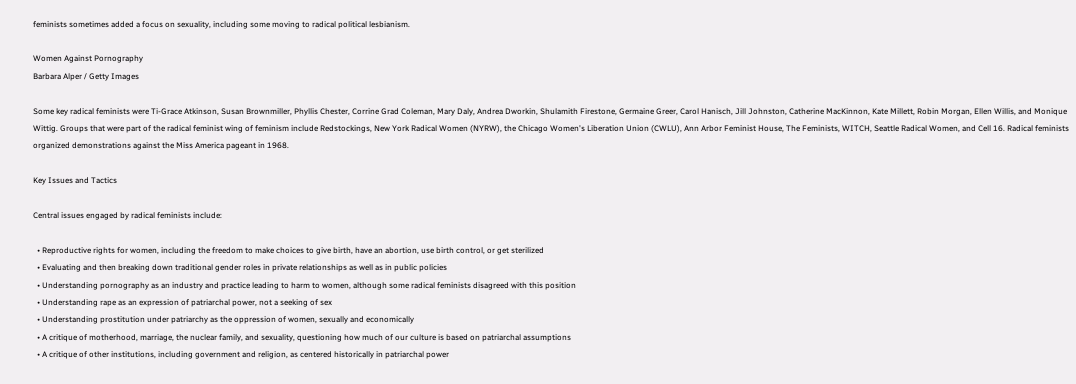feminists sometimes added a focus on sexuality, including some moving to radical political lesbianism.

Women Against Pornography
Barbara Alper / Getty Images

Some key radical feminists were Ti-Grace Atkinson, Susan Brownmiller, Phyllis Chester, Corrine Grad Coleman, Mary Daly, Andrea Dworkin, Shulamith Firestone, Germaine Greer, Carol Hanisch, Jill Johnston, Catherine MacKinnon, Kate Millett, Robin Morgan, Ellen Willis, and Monique Wittig. Groups that were part of the radical feminist wing of feminism include Redstockings, New York Radical Women (NYRW), the Chicago Women's Liberation Union (CWLU), Ann Arbor Feminist House, The Feminists, WITCH, Seattle Radical Women, and Cell 16. Radical feminists organized demonstrations against the Miss America pageant in 1968.

Key Issues and Tactics

Central issues engaged by radical feminists include:

  • Reproductive rights for women, including the freedom to make choices to give birth, have an abortion, use birth control, or get sterilized
  • Evaluating and then breaking down traditional gender roles in private relationships as well as in public policies
  • Understanding pornography as an industry and practice leading to harm to women, although some radical feminists disagreed with this position
  • Understanding rape as an expression of patriarchal power, not a seeking of sex
  • Understanding prostitution under patriarchy as the oppression of women, sexually and economically
  • A critique of motherhood, marriage, the nuclear family, and sexuality, questioning how much of our culture is based on patriarchal assumptions
  • A critique of other institutions, including government and religion, as centered historically in patriarchal power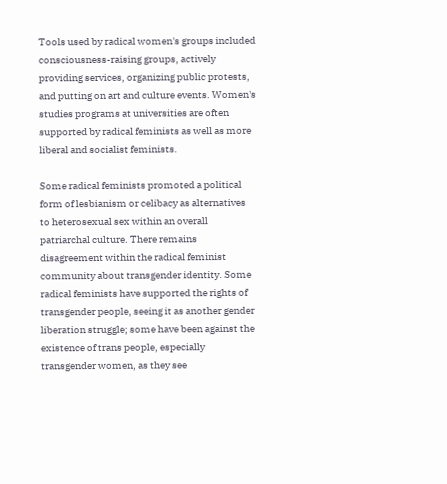Tools used by radical women's groups included consciousness-raising groups, actively providing services, organizing public protests, and putting on art and culture events. Women's studies programs at universities are often supported by radical feminists as well as more liberal and socialist feminists.

Some radical feminists promoted a political form of lesbianism or celibacy as alternatives to heterosexual sex within an overall patriarchal culture. There remains disagreement within the radical feminist community about transgender identity. Some radical feminists have supported the rights of transgender people, seeing it as another gender liberation struggle; some have been against the existence of trans people, especially transgender women, as they see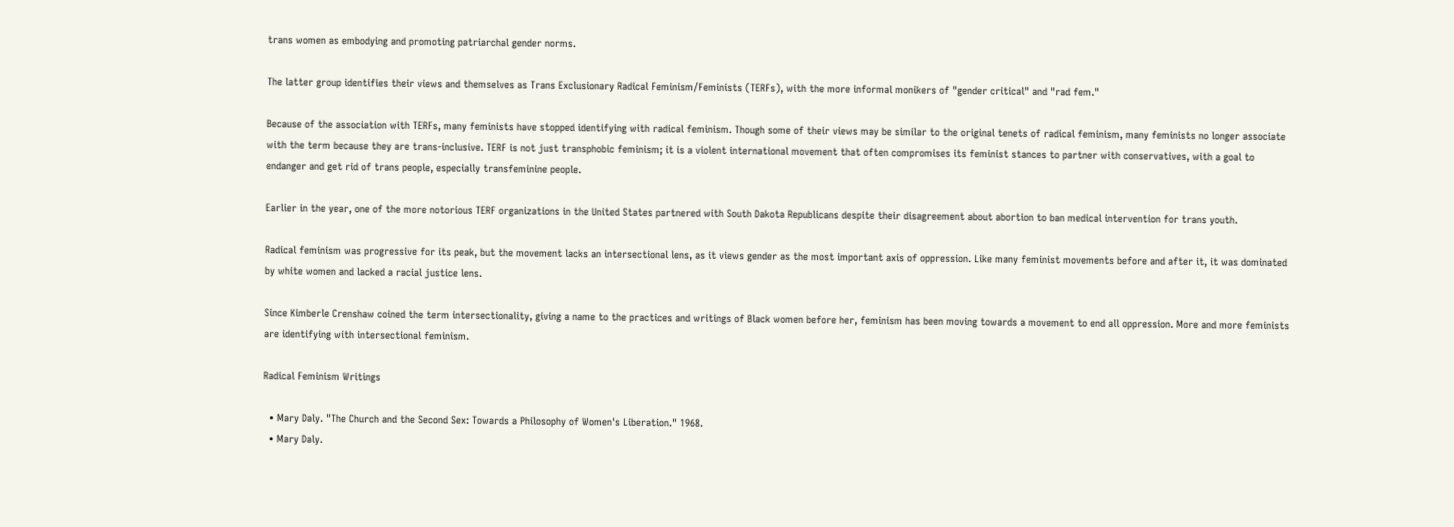trans women as embodying and promoting patriarchal gender norms.

The latter group identifies their views and themselves as Trans Exclusionary Radical Feminism/Feminists (TERFs), with the more informal monikers of "gender critical" and "rad fem."

Because of the association with TERFs, many feminists have stopped identifying with radical feminism. Though some of their views may be similar to the original tenets of radical feminism, many feminists no longer associate with the term because they are trans-inclusive. TERF is not just transphobic feminism; it is a violent international movement that often compromises its feminist stances to partner with conservatives, with a goal to endanger and get rid of trans people, especially transfeminine people.

Earlier in the year, one of the more notorious TERF organizations in the United States partnered with South Dakota Republicans despite their disagreement about abortion to ban medical intervention for trans youth.

Radical feminism was progressive for its peak, but the movement lacks an intersectional lens, as it views gender as the most important axis of oppression. Like many feminist movements before and after it, it was dominated by white women and lacked a racial justice lens.

Since Kimberle Crenshaw coined the term intersectionality, giving a name to the practices and writings of Black women before her, feminism has been moving towards a movement to end all oppression. More and more feminists are identifying with intersectional feminism.

Radical Feminism Writings

  • Mary Daly. "The Church and the Second Sex: Towards a Philosophy of Women's Liberation." 1968.
  • Mary Daly.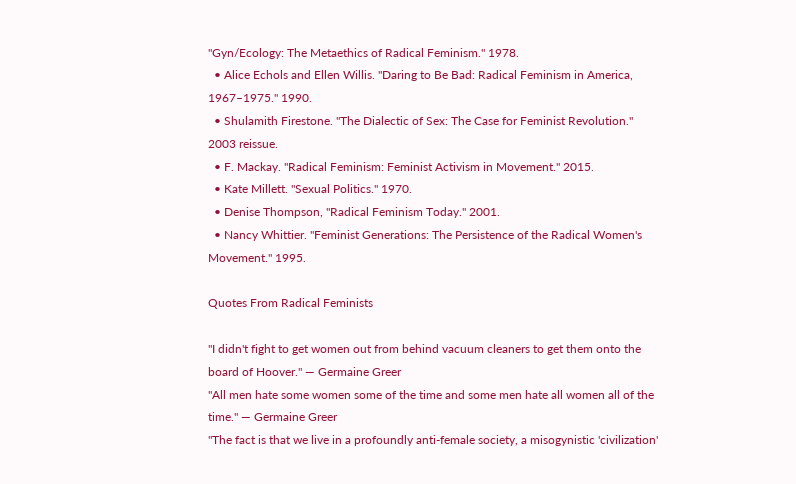"Gyn/Ecology: The Metaethics of Radical Feminism." 1978.
  • Alice Echols and Ellen Willis. "Daring to Be Bad: Radical Feminism in America, 1967–1975." 1990.
  • Shulamith Firestone. "The Dialectic of Sex: The Case for Feminist Revolution." 2003 reissue.
  • F. Mackay. "Radical Feminism: Feminist Activism in Movement." 2015.
  • Kate Millett. "Sexual Politics." 1970.
  • Denise Thompson, "Radical Feminism Today." 2001.
  • Nancy Whittier. "Feminist Generations: The Persistence of the Radical Women's Movement." 1995.

Quotes From Radical Feminists

"I didn't fight to get women out from behind vacuum cleaners to get them onto the board of Hoover." — Germaine Greer
"All men hate some women some of the time and some men hate all women all of the time." — Germaine Greer
"The fact is that we live in a profoundly anti-female society, a misogynistic 'civilization'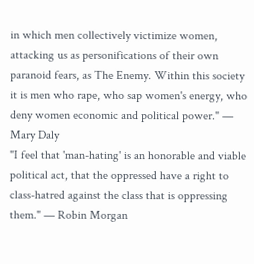in which men collectively victimize women, attacking us as personifications of their own paranoid fears, as The Enemy. Within this society it is men who rape, who sap women's energy, who deny women economic and political power." — Mary Daly
"I feel that 'man-hating' is an honorable and viable political act, that the oppressed have a right to class-hatred against the class that is oppressing them." — Robin Morgan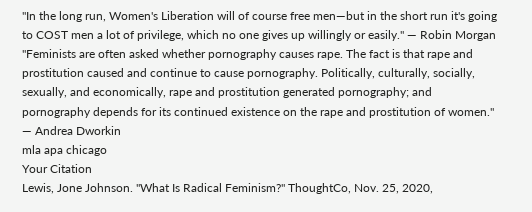"In the long run, Women's Liberation will of course free men—but in the short run it's going to COST men a lot of privilege, which no one gives up willingly or easily." — Robin Morgan
"Feminists are often asked whether pornography causes rape. The fact is that rape and prostitution caused and continue to cause pornography. Politically, culturally, socially, sexually, and economically, rape and prostitution generated pornography; and pornography depends for its continued existence on the rape and prostitution of women." — Andrea Dworkin
mla apa chicago
Your Citation
Lewis, Jone Johnson. "What Is Radical Feminism?" ThoughtCo, Nov. 25, 2020,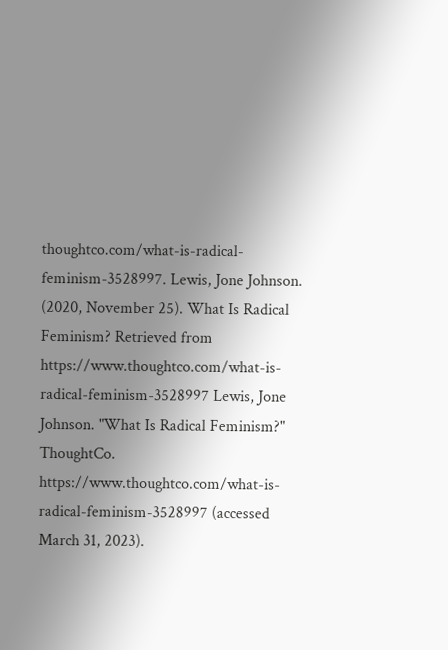thoughtco.com/what-is-radical-feminism-3528997. Lewis, Jone Johnson. (2020, November 25). What Is Radical Feminism? Retrieved from https://www.thoughtco.com/what-is-radical-feminism-3528997 Lewis, Jone Johnson. "What Is Radical Feminism?" ThoughtCo. https://www.thoughtco.com/what-is-radical-feminism-3528997 (accessed March 31, 2023).